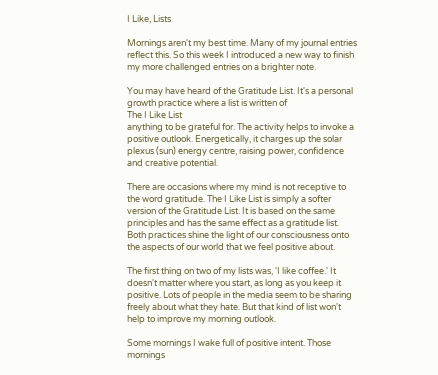I Like, Lists

Mornings aren't my best time. Many of my journal entries reflect this. So this week I introduced a new way to finish my more challenged entries on a brighter note.

You may have heard of the Gratitude List. It's a personal growth practice where a list is written of
The I Like List
anything to be grateful for. The activity helps to invoke a positive outlook. Energetically, it charges up the solar plexus (sun) energy centre, raising power, confidence and creative potential.

There are occasions where my mind is not receptive to the word gratitude. The I Like List is simply a softer version of the Gratitude List. It is based on the same principles and has the same effect as a gratitude list. Both practices shine the light of our consciousness onto the aspects of our world that we feel positive about.

The first thing on two of my lists was, 'I like coffee.' It doesn't matter where you start, as long as you keep it positive. Lots of people in the media seem to be sharing freely about what they hate. But that kind of list won't help to improve my morning outlook.

Some mornings I wake full of positive intent. Those mornings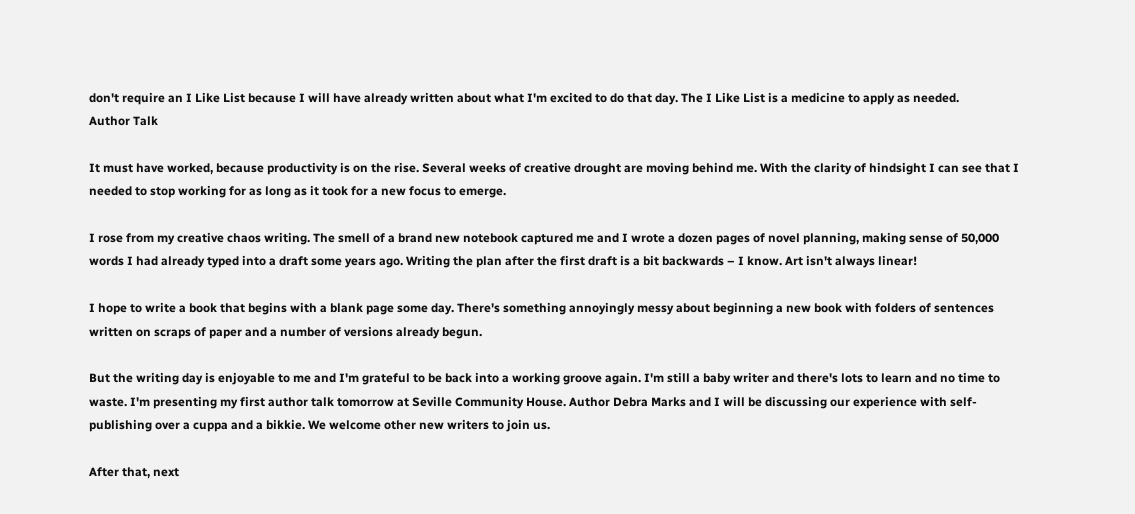don't require an I Like List because I will have already written about what I'm excited to do that day. The I Like List is a medicine to apply as needed.
Author Talk

It must have worked, because productivity is on the rise. Several weeks of creative drought are moving behind me. With the clarity of hindsight I can see that I needed to stop working for as long as it took for a new focus to emerge.

I rose from my creative chaos writing. The smell of a brand new notebook captured me and I wrote a dozen pages of novel planning, making sense of 50,000 words I had already typed into a draft some years ago. Writing the plan after the first draft is a bit backwards – I know. Art isn't always linear!

I hope to write a book that begins with a blank page some day. There's something annoyingly messy about beginning a new book with folders of sentences written on scraps of paper and a number of versions already begun.

But the writing day is enjoyable to me and I'm grateful to be back into a working groove again. I'm still a baby writer and there's lots to learn and no time to waste. I'm presenting my first author talk tomorrow at Seville Community House. Author Debra Marks and I will be discussing our experience with self-publishing over a cuppa and a bikkie. We welcome other new writers to join us.

After that, next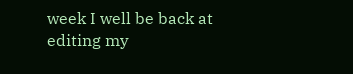week I well be back at editing my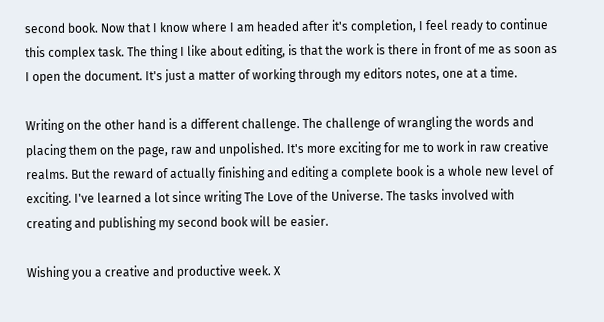second book. Now that I know where I am headed after it's completion, I feel ready to continue this complex task. The thing I like about editing, is that the work is there in front of me as soon as I open the document. It's just a matter of working through my editors notes, one at a time.

Writing on the other hand is a different challenge. The challenge of wrangling the words and placing them on the page, raw and unpolished. It's more exciting for me to work in raw creative realms. But the reward of actually finishing and editing a complete book is a whole new level of exciting. I've learned a lot since writing The Love of the Universe. The tasks involved with creating and publishing my second book will be easier.

Wishing you a creative and productive week. X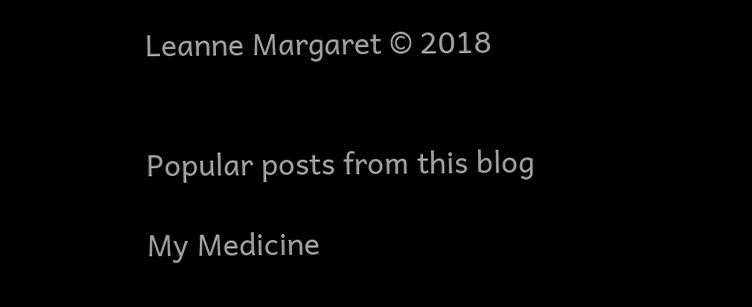Leanne Margaret © 2018


Popular posts from this blog

My Medicine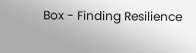Box - Finding Resilience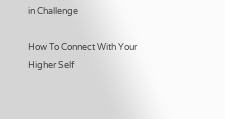in Challenge

How To Connect With Your Higher Self